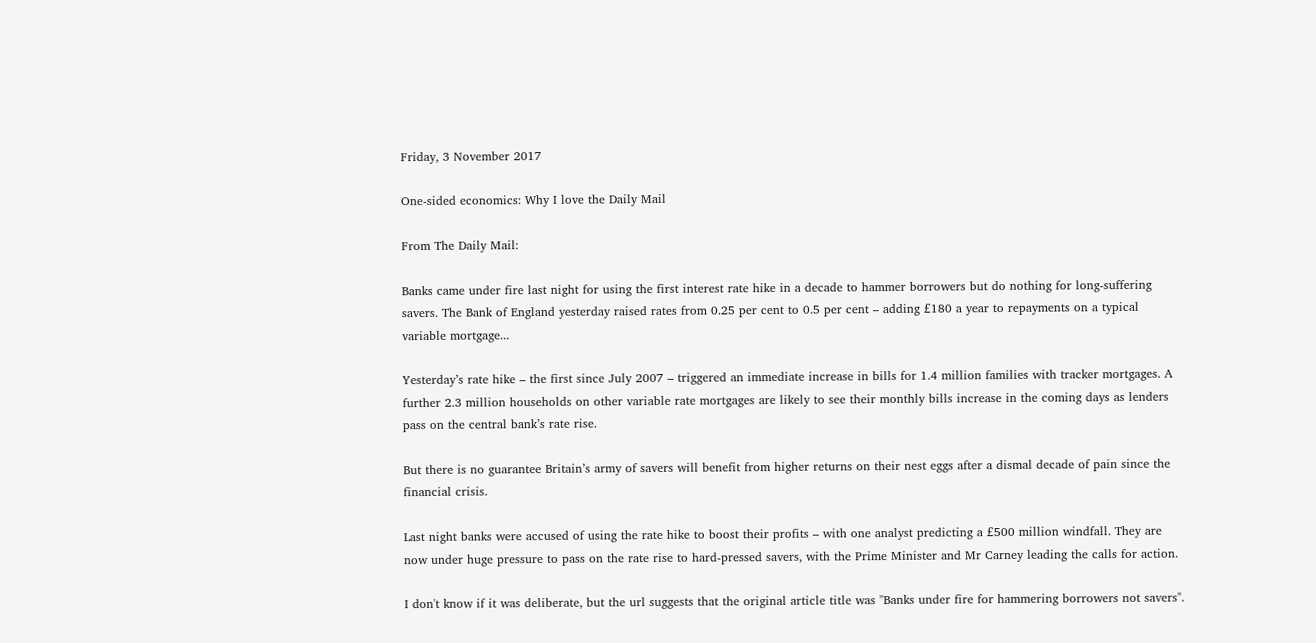Friday, 3 November 2017

One-sided economics: Why I love the Daily Mail

From The Daily Mail:

Banks came under fire last night for using the first interest rate hike in a decade to hammer borrowers but do nothing for long-suffering savers. The Bank of England yesterday raised rates from 0.25 per cent to 0.5 per cent – adding £180 a year to repayments on a typical variable mortgage...

Yesterday’s rate hike – the first since July 2007 – triggered an immediate increase in bills for 1.4 million families with tracker mortgages. A further 2.3 million households on other variable rate mortgages are likely to see their monthly bills increase in the coming days as lenders pass on the central bank’s rate rise.

But there is no guarantee Britain’s army of savers will benefit from higher returns on their nest eggs after a dismal decade of pain since the financial crisis.

Last night banks were accused of using the rate hike to boost their profits – with one analyst predicting a £500 million windfall. They are now under huge pressure to pass on the rate rise to hard-pressed savers, with the Prime Minister and Mr Carney leading the calls for action.

I don't know if it was deliberate, but the url suggests that the original article title was "Banks under fire for hammering borrowers not savers".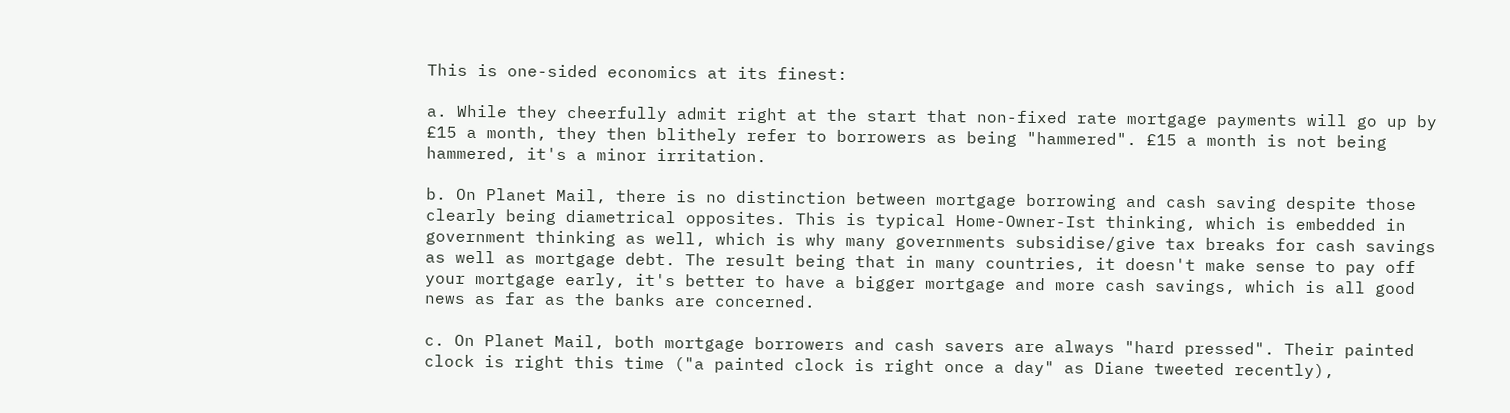This is one-sided economics at its finest:

a. While they cheerfully admit right at the start that non-fixed rate mortgage payments will go up by £15 a month, they then blithely refer to borrowers as being "hammered". £15 a month is not being hammered, it's a minor irritation.

b. On Planet Mail, there is no distinction between mortgage borrowing and cash saving despite those clearly being diametrical opposites. This is typical Home-Owner-Ist thinking, which is embedded in government thinking as well, which is why many governments subsidise/give tax breaks for cash savings as well as mortgage debt. The result being that in many countries, it doesn't make sense to pay off your mortgage early, it's better to have a bigger mortgage and more cash savings, which is all good news as far as the banks are concerned.

c. On Planet Mail, both mortgage borrowers and cash savers are always "hard pressed". Their painted clock is right this time ("a painted clock is right once a day" as Diane tweeted recently),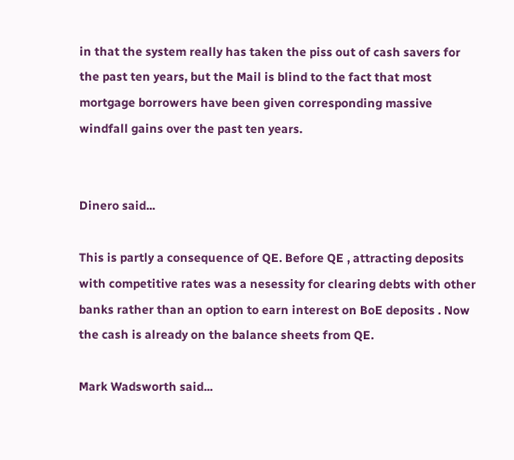in that the system really has taken the piss out of cash savers for the past ten years, but the Mail is blind to the fact that most mortgage borrowers have been given corresponding massive windfall gains over the past ten years.


Dinero said...

This is partly a consequence of QE. Before QE , attracting deposits with competitive rates was a nesessity for clearing debts with other banks rather than an option to earn interest on BoE deposits . Now the cash is already on the balance sheets from QE.

Mark Wadsworth said...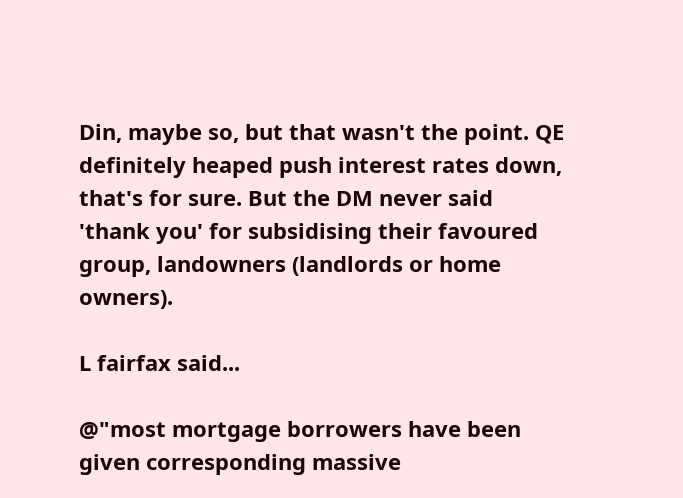Din, maybe so, but that wasn't the point. QE definitely heaped push interest rates down, that's for sure. But the DM never said 'thank you' for subsidising their favoured group, landowners (landlords or home owners).

L fairfax said...

@"most mortgage borrowers have been given corresponding massive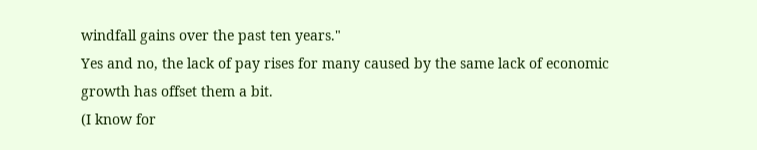windfall gains over the past ten years."
Yes and no, the lack of pay rises for many caused by the same lack of economic growth has offset them a bit.
(I know for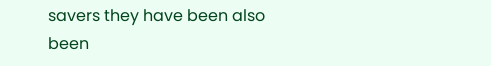savers they have been also been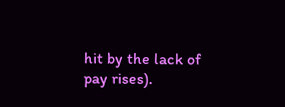hit by the lack of pay rises).